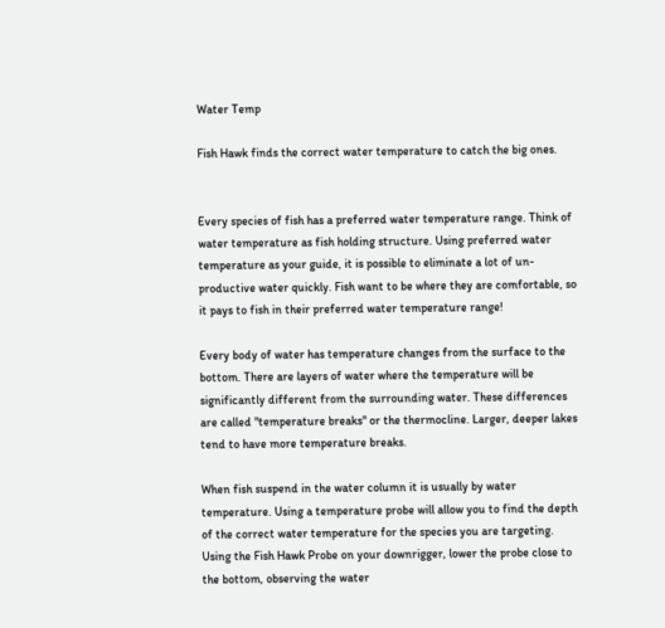Water Temp

Fish Hawk finds the correct water temperature to catch the big ones.


Every species of fish has a preferred water temperature range. Think of water temperature as fish holding structure. Using preferred water temperature as your guide, it is possible to eliminate a lot of un-productive water quickly. Fish want to be where they are comfortable, so it pays to fish in their preferred water temperature range!

Every body of water has temperature changes from the surface to the bottom. There are layers of water where the temperature will be significantly different from the surrounding water. These differences are called "temperature breaks" or the thermocline. Larger, deeper lakes tend to have more temperature breaks.

When fish suspend in the water column it is usually by water temperature. Using a temperature probe will allow you to find the depth of the correct water temperature for the species you are targeting. Using the Fish Hawk Probe on your downrigger, lower the probe close to the bottom, observing the water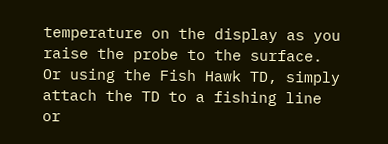temperature on the display as you raise the probe to the surface. Or using the Fish Hawk TD, simply attach the TD to a fishing line or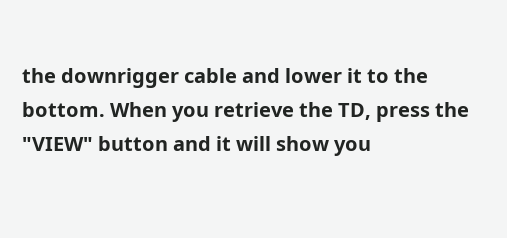the downrigger cable and lower it to the bottom. When you retrieve the TD, press the "VIEW" button and it will show you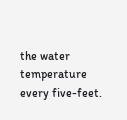the water temperature every five-feet.